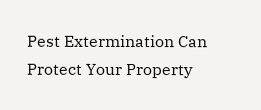Pest Extermination Can Protect Your Property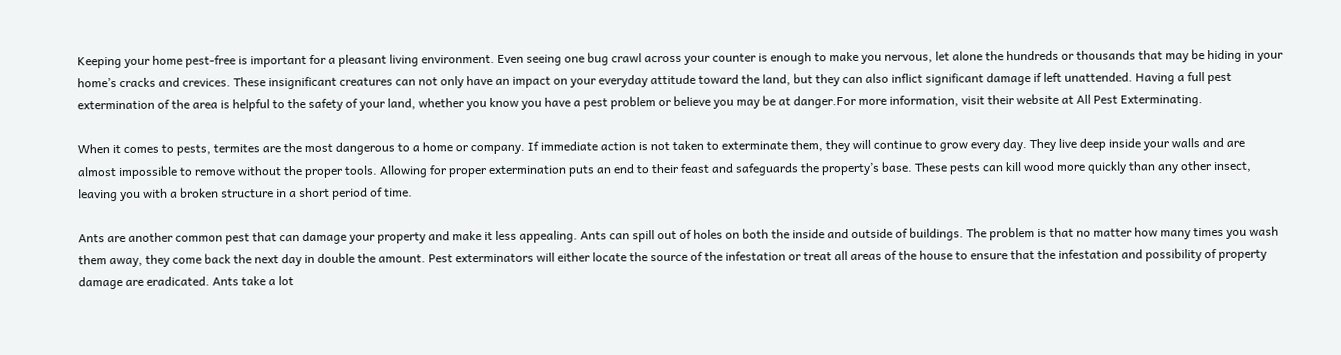Keeping your home pest-free is important for a pleasant living environment. Even seeing one bug crawl across your counter is enough to make you nervous, let alone the hundreds or thousands that may be hiding in your home’s cracks and crevices. These insignificant creatures can not only have an impact on your everyday attitude toward the land, but they can also inflict significant damage if left unattended. Having a full pest extermination of the area is helpful to the safety of your land, whether you know you have a pest problem or believe you may be at danger.For more information, visit their website at All Pest Exterminating.

When it comes to pests, termites are the most dangerous to a home or company. If immediate action is not taken to exterminate them, they will continue to grow every day. They live deep inside your walls and are almost impossible to remove without the proper tools. Allowing for proper extermination puts an end to their feast and safeguards the property’s base. These pests can kill wood more quickly than any other insect, leaving you with a broken structure in a short period of time.

Ants are another common pest that can damage your property and make it less appealing. Ants can spill out of holes on both the inside and outside of buildings. The problem is that no matter how many times you wash them away, they come back the next day in double the amount. Pest exterminators will either locate the source of the infestation or treat all areas of the house to ensure that the infestation and possibility of property damage are eradicated. Ants take a lot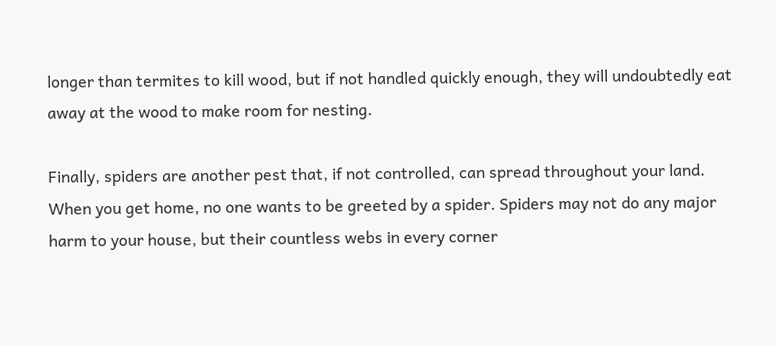longer than termites to kill wood, but if not handled quickly enough, they will undoubtedly eat away at the wood to make room for nesting.

Finally, spiders are another pest that, if not controlled, can spread throughout your land. When you get home, no one wants to be greeted by a spider. Spiders may not do any major harm to your house, but their countless webs in every corner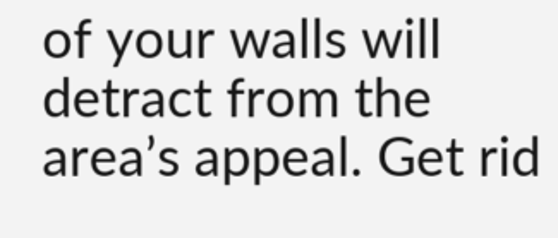of your walls will detract from the area’s appeal. Get rid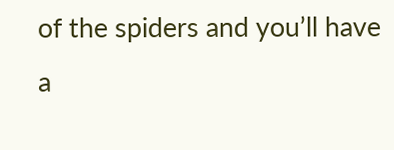of the spiders and you’ll have a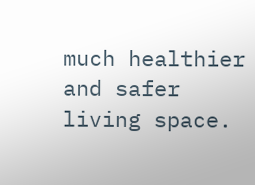much healthier and safer living space.